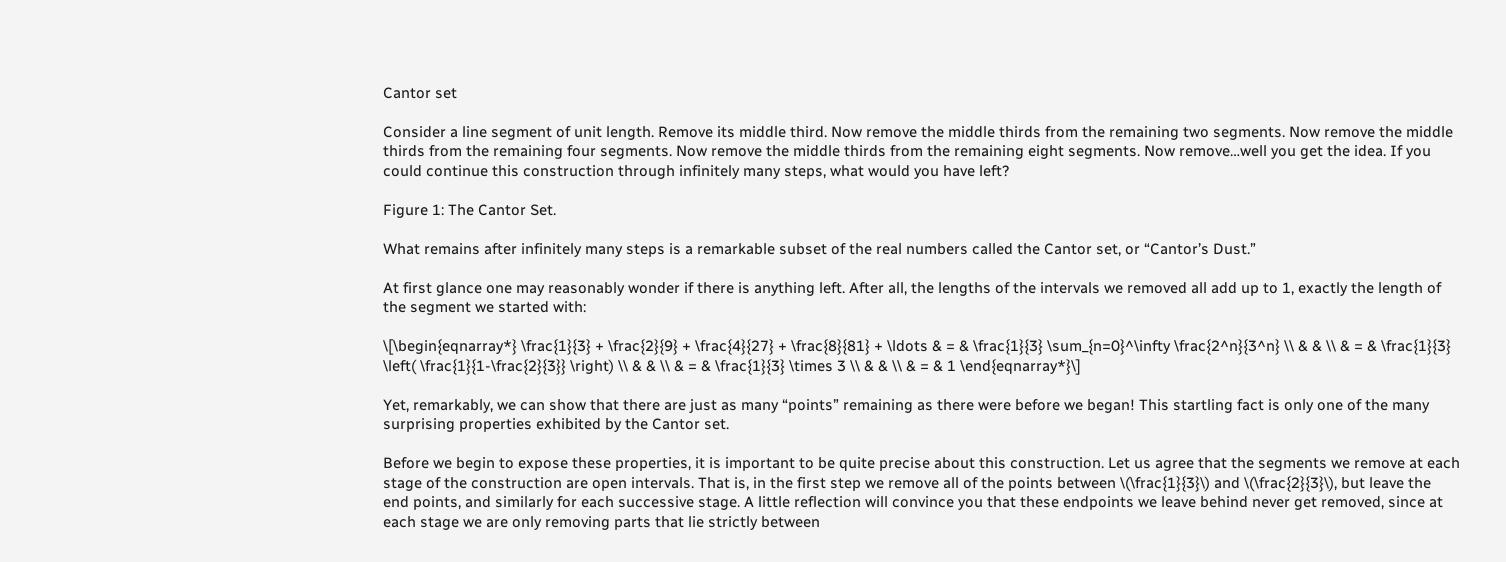Cantor set

Consider a line segment of unit length. Remove its middle third. Now remove the middle thirds from the remaining two segments. Now remove the middle thirds from the remaining four segments. Now remove the middle thirds from the remaining eight segments. Now remove…well you get the idea. If you could continue this construction through infinitely many steps, what would you have left?

Figure 1: The Cantor Set.

What remains after infinitely many steps is a remarkable subset of the real numbers called the Cantor set, or “Cantor’s Dust.”

At first glance one may reasonably wonder if there is anything left. After all, the lengths of the intervals we removed all add up to 1, exactly the length of the segment we started with:

\[\begin{eqnarray*} \frac{1}{3} + \frac{2}{9} + \frac{4}{27} + \frac{8}{81} + \ldots & = & \frac{1}{3} \sum_{n=0}^\infty \frac{2^n}{3^n} \\ & & \\ & = & \frac{1}{3} \left( \frac{1}{1-\frac{2}{3}} \right) \\ & & \\ & = & \frac{1}{3} \times 3 \\ & & \\ & = & 1 \end{eqnarray*}\]

Yet, remarkably, we can show that there are just as many “points” remaining as there were before we began! This startling fact is only one of the many surprising properties exhibited by the Cantor set.

Before we begin to expose these properties, it is important to be quite precise about this construction. Let us agree that the segments we remove at each stage of the construction are open intervals. That is, in the first step we remove all of the points between \(\frac{1}{3}\) and \(\frac{2}{3}\), but leave the end points, and similarly for each successive stage. A little reflection will convince you that these endpoints we leave behind never get removed, since at each stage we are only removing parts that lie strictly between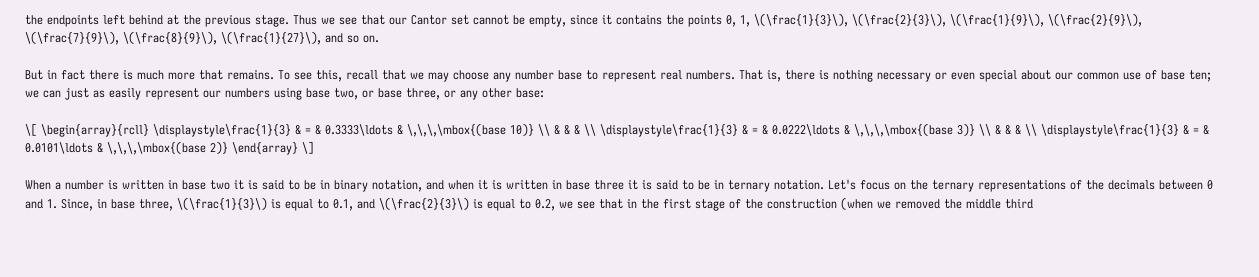the endpoints left behind at the previous stage. Thus we see that our Cantor set cannot be empty, since it contains the points 0, 1, \(\frac{1}{3}\), \(\frac{2}{3}\), \(\frac{1}{9}\), \(\frac{2}{9}\), \(\frac{7}{9}\), \(\frac{8}{9}\), \(\frac{1}{27}\), and so on.

But in fact there is much more that remains. To see this, recall that we may choose any number base to represent real numbers. That is, there is nothing necessary or even special about our common use of base ten; we can just as easily represent our numbers using base two, or base three, or any other base:

\[ \begin{array}{rcll} \displaystyle\frac{1}{3} & = & 0.3333\ldots & \,\,\,\mbox{(base 10)} \\ & & & \\ \displaystyle\frac{1}{3} & = & 0.0222\ldots & \,\,\,\mbox{(base 3)} \\ & & & \\ \displaystyle\frac{1}{3} & = & 0.0101\ldots & \,\,\,\mbox{(base 2)} \end{array} \]

When a number is written in base two it is said to be in binary notation, and when it is written in base three it is said to be in ternary notation. Let's focus on the ternary representations of the decimals between 0 and 1. Since, in base three, \(\frac{1}{3}\) is equal to 0.1, and \(\frac{2}{3}\) is equal to 0.2, we see that in the first stage of the construction (when we removed the middle third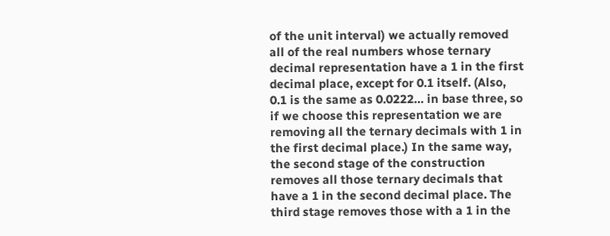of the unit interval) we actually removed all of the real numbers whose ternary decimal representation have a 1 in the first decimal place, except for 0.1 itself. (Also, 0.1 is the same as 0.0222… in base three, so if we choose this representation we are removing all the ternary decimals with 1 in the first decimal place.) In the same way, the second stage of the construction removes all those ternary decimals that have a 1 in the second decimal place. The third stage removes those with a 1 in the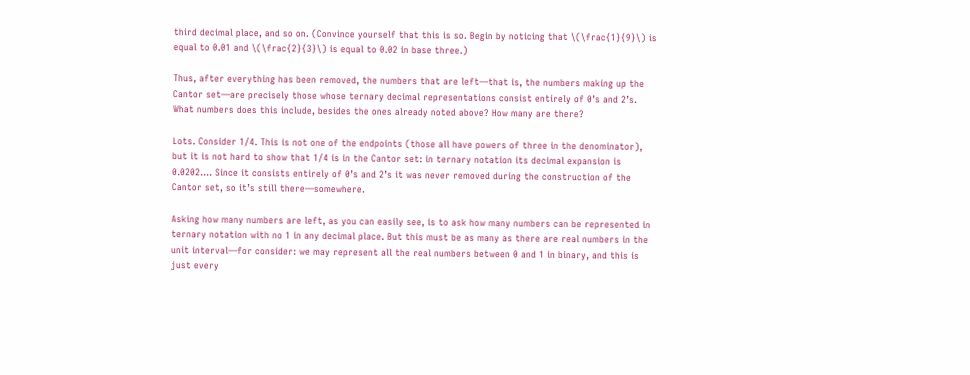third decimal place, and so on. (Convince yourself that this is so. Begin by noticing that \(\frac{1}{9}\) is equal to 0.01 and \(\frac{2}{3}\) is equal to 0.02 in base three.)

Thus, after everything has been removed, the numbers that are left—that is, the numbers making up the Cantor set—are precisely those whose ternary decimal representations consist entirely of 0’s and 2’s. What numbers does this include, besides the ones already noted above? How many are there?

Lots. Consider 1/4. This is not one of the endpoints (those all have powers of three in the denominator), but it is not hard to show that 1/4 is in the Cantor set: in ternary notation its decimal expansion is 0.0202…. Since it consists entirely of 0’s and 2’s it was never removed during the construction of the Cantor set, so it’s still there—somewhere.

Asking how many numbers are left, as you can easily see, is to ask how many numbers can be represented in ternary notation with no 1 in any decimal place. But this must be as many as there are real numbers in the unit interval—for consider: we may represent all the real numbers between 0 and 1 in binary, and this is just every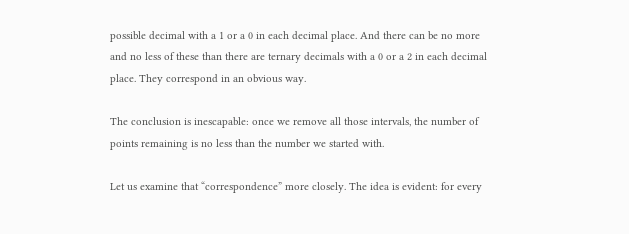possible decimal with a 1 or a 0 in each decimal place. And there can be no more and no less of these than there are ternary decimals with a 0 or a 2 in each decimal place. They correspond in an obvious way.

The conclusion is inescapable: once we remove all those intervals, the number of points remaining is no less than the number we started with.

Let us examine that “correspondence” more closely. The idea is evident: for every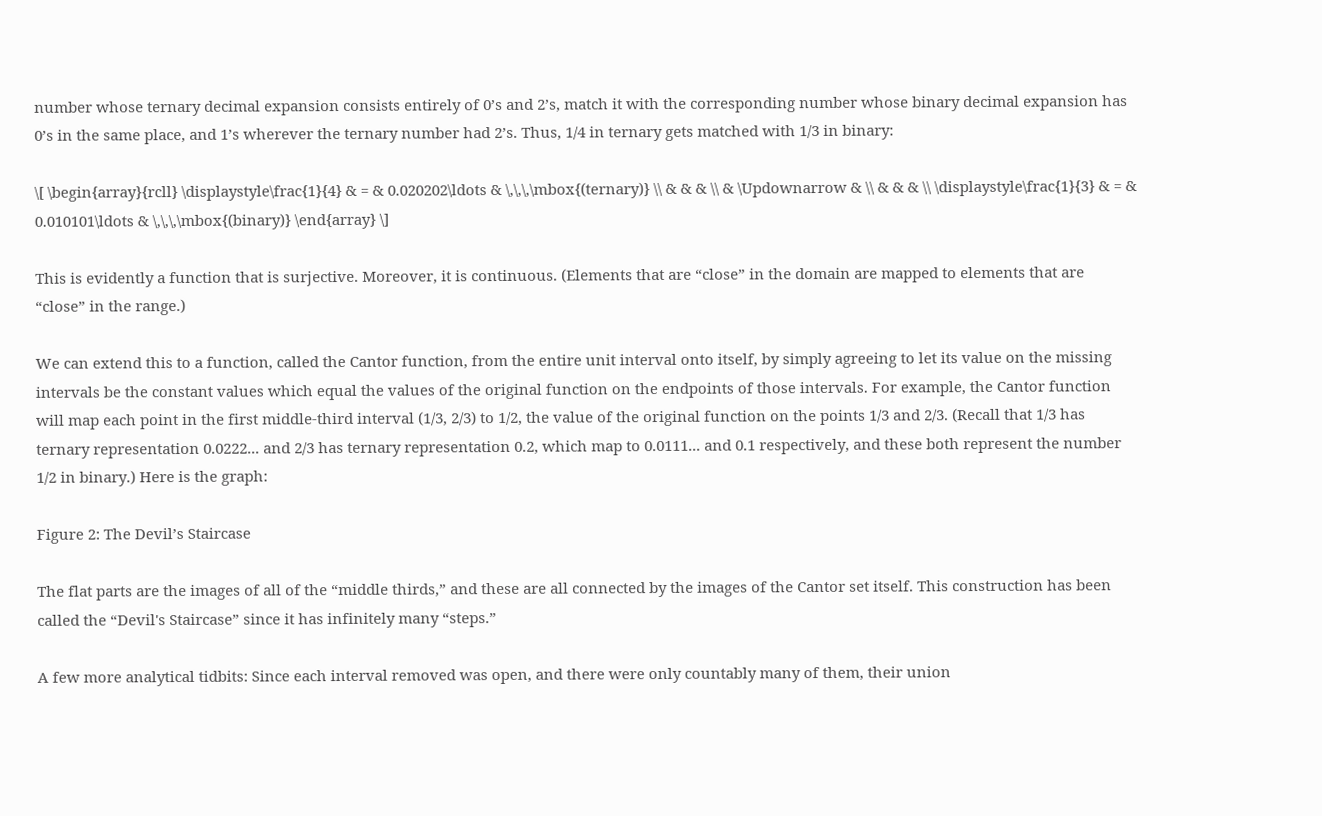number whose ternary decimal expansion consists entirely of 0’s and 2’s, match it with the corresponding number whose binary decimal expansion has 0’s in the same place, and 1’s wherever the ternary number had 2’s. Thus, 1/4 in ternary gets matched with 1/3 in binary:

\[ \begin{array}{rcll} \displaystyle\frac{1}{4} & = & 0.020202\ldots & \,\,\,\mbox{(ternary)} \\ & & & \\ & \Updownarrow & \\ & & & \\ \displaystyle\frac{1}{3} & = & 0.010101\ldots & \,\,\,\mbox{(binary)} \end{array} \]

This is evidently a function that is surjective. Moreover, it is continuous. (Elements that are “close” in the domain are mapped to elements that are “close” in the range.)

We can extend this to a function, called the Cantor function, from the entire unit interval onto itself, by simply agreeing to let its value on the missing intervals be the constant values which equal the values of the original function on the endpoints of those intervals. For example, the Cantor function will map each point in the first middle-third interval (1/3, 2/3) to 1/2, the value of the original function on the points 1/3 and 2/3. (Recall that 1/3 has ternary representation 0.0222... and 2/3 has ternary representation 0.2, which map to 0.0111... and 0.1 respectively, and these both represent the number 1/2 in binary.) Here is the graph:

Figure 2: The Devil’s Staircase

The flat parts are the images of all of the “middle thirds,” and these are all connected by the images of the Cantor set itself. This construction has been called the “Devil's Staircase” since it has infinitely many “steps.”

A few more analytical tidbits: Since each interval removed was open, and there were only countably many of them, their union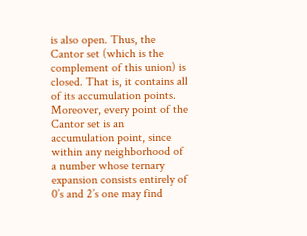is also open. Thus, the Cantor set (which is the complement of this union) is closed. That is, it contains all of its accumulation points. Moreover, every point of the Cantor set is an accumulation point, since within any neighborhood of a number whose ternary expansion consists entirely of 0’s and 2’s one may find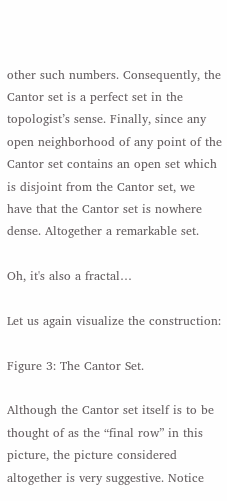other such numbers. Consequently, the Cantor set is a perfect set in the topologist’s sense. Finally, since any open neighborhood of any point of the Cantor set contains an open set which is disjoint from the Cantor set, we have that the Cantor set is nowhere dense. Altogether a remarkable set.

Oh, it's also a fractal…

Let us again visualize the construction:

Figure 3: The Cantor Set.

Although the Cantor set itself is to be thought of as the “final row” in this picture, the picture considered altogether is very suggestive. Notice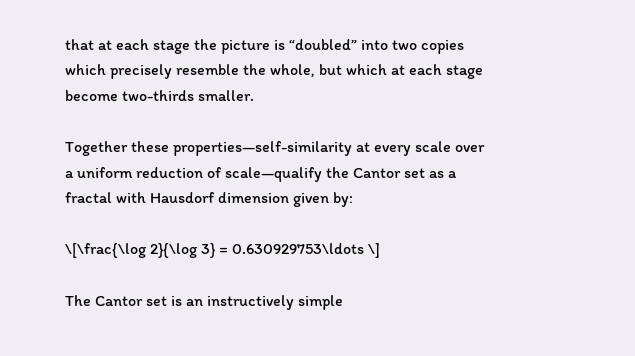that at each stage the picture is “doubled” into two copies which precisely resemble the whole, but which at each stage become two-thirds smaller.

Together these properties—self-similarity at every scale over a uniform reduction of scale—qualify the Cantor set as a fractal with Hausdorf dimension given by:

\[\frac{\log 2}{\log 3} = 0.630929753\ldots \]

The Cantor set is an instructively simple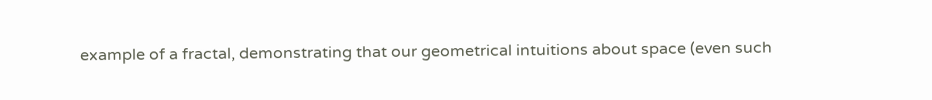example of a fractal, demonstrating that our geometrical intuitions about space (even such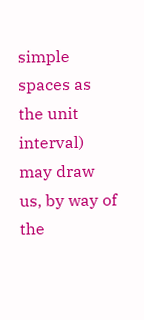simple spaces as the unit interval) may draw us, by way of the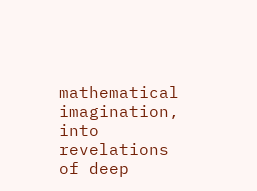mathematical imagination, into revelations of deep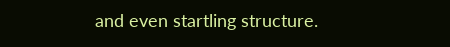and even startling structure.